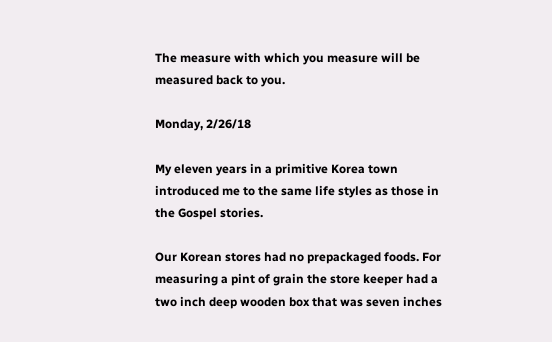The measure with which you measure will be measured back to you.

Monday, 2/26/18

My eleven years in a primitive Korea town introduced me to the same life styles as those in the Gospel stories.

Our Korean stores had no prepackaged foods. For measuring a pint of grain the store keeper had a two inch deep wooden box that was seven inches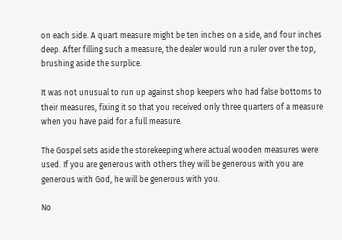on each side. A quart measure might be ten inches on a side, and four inches deep. After filling such a measure, the dealer would run a ruler over the top, brushing aside the surplice.

It was not unusual to run up against shop keepers who had false bottoms to their measures, fixing it so that you received only three quarters of a measure when you have paid for a full measure.

The Gospel sets aside the storekeeping where actual wooden measures were used. If you are generous with others they will be generous with you are generous with God, he will be generous with you.

No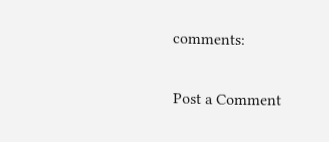comments:

Post a Comment